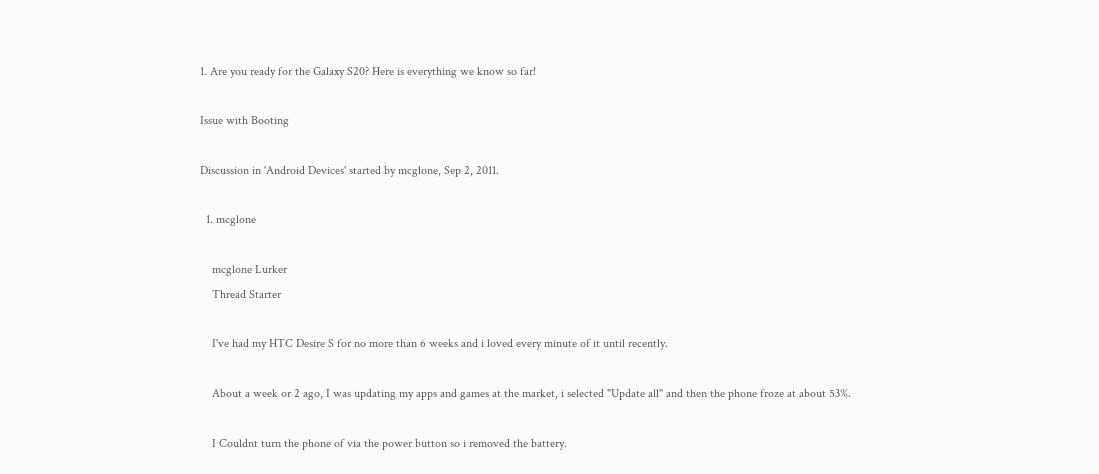1. Are you ready for the Galaxy S20? Here is everything we know so far!

Issue with Booting

Discussion in 'Android Devices' started by mcglone, Sep 2, 2011.

  1. mcglone

    mcglone Lurker
    Thread Starter

    I've had my HTC Desire S for no more than 6 weeks and i loved every minute of it until recently.

    About a week or 2 ago, I was updating my apps and games at the market, i selected "Update all" and then the phone froze at about 53%.

    I Couldnt turn the phone of via the power button so i removed the battery.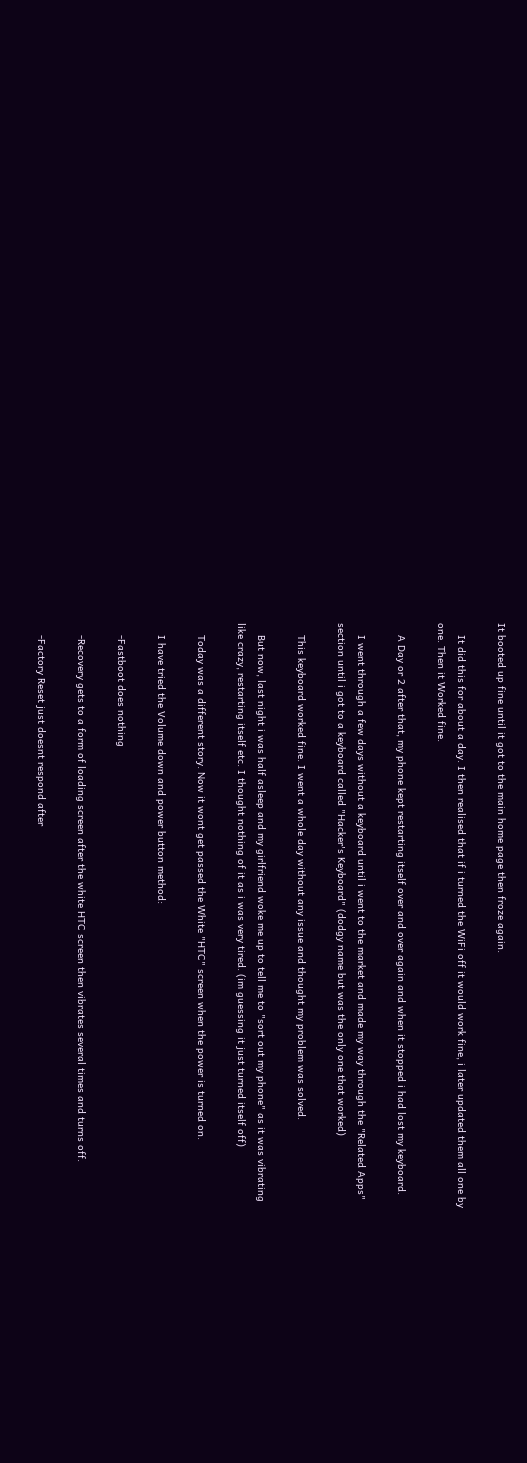It booted up fine until it got to the main home page then froze again.

    It did this for about a day. I then realised that if i turned the WiFi off it would work fine, i later updated them all one by one. Then it Worked fine.

    A Day or 2 after that, my phone kept restarting itself over and over again and when it stopped i had lost my keyboard.

    I went through a few days without a keyboard until i went to the market and made my way through the "Related Apps" section until i got to a keyboard called "Hacker's Keyboard" (dodgy name but was the only one that worked)

    This keyboard worked fine. I went a whole day without any issue and thought my problem was solved.

    But now, last night i was half asleep and my girlfriend woke me up to tell me to "sort out my phone" as it was vibrating like crazy, restarting itself etc. I thought nothing of it as i was very tired. (im guessing it just turned itself off)

    Today was a different story. Now it wont get passed the White "HTC" screen when the power is turned on.

    I have tried the Volume down and power button method:

    -Fastboot does nothing

    -Recovery gets to a form of loading screen after the white HTC screen then vibrates several times and turns off.

    -Factory Reset just doesnt respond after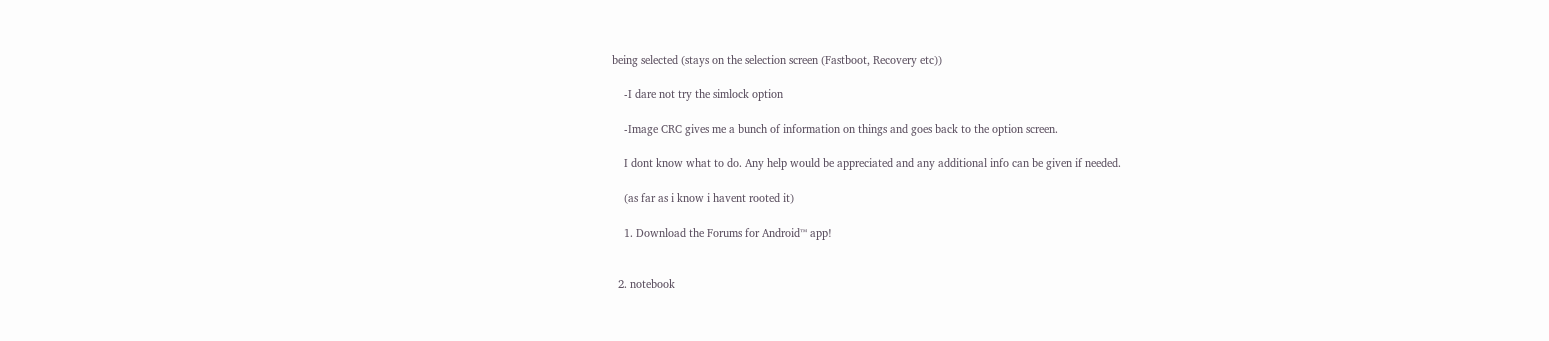being selected (stays on the selection screen (Fastboot, Recovery etc))

    -I dare not try the simlock option

    -Image CRC gives me a bunch of information on things and goes back to the option screen.

    I dont know what to do. Any help would be appreciated and any additional info can be given if needed.

    (as far as i know i havent rooted it)

    1. Download the Forums for Android™ app!


  2. notebook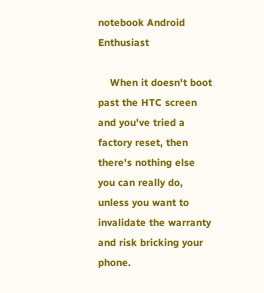notebook Android Enthusiast

    When it doesn't boot past the HTC screen and you've tried a factory reset, then there's nothing else you can really do, unless you want to invalidate the warranty and risk bricking your phone.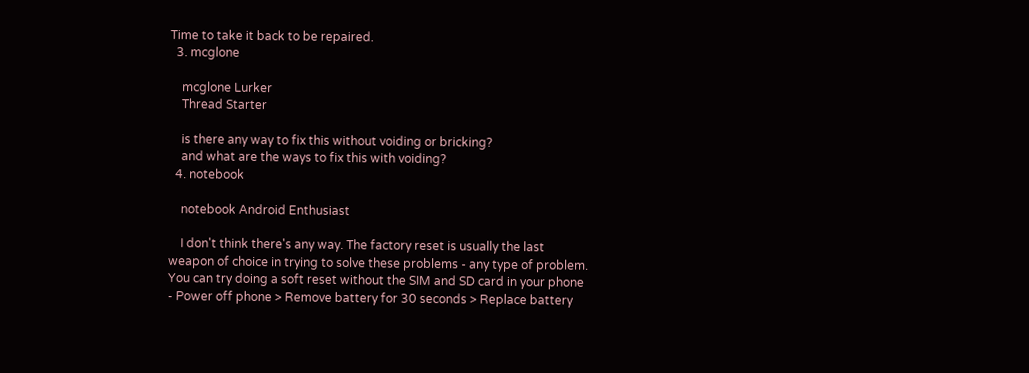Time to take it back to be repaired.
  3. mcglone

    mcglone Lurker
    Thread Starter

    is there any way to fix this without voiding or bricking?
    and what are the ways to fix this with voiding?
  4. notebook

    notebook Android Enthusiast

    I don't think there's any way. The factory reset is usually the last weapon of choice in trying to solve these problems - any type of problem. You can try doing a soft reset without the SIM and SD card in your phone - Power off phone > Remove battery for 30 seconds > Replace battery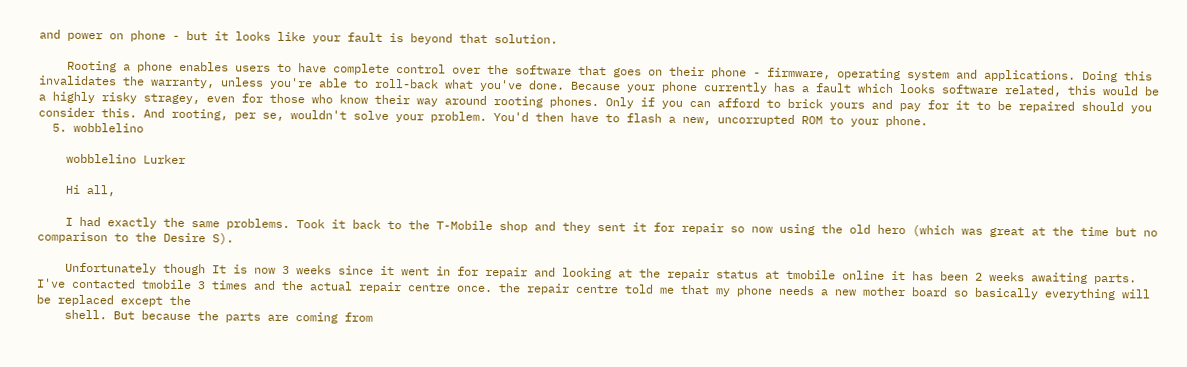and power on phone - but it looks like your fault is beyond that solution.

    Rooting a phone enables users to have complete control over the software that goes on their phone - firmware, operating system and applications. Doing this invalidates the warranty, unless you're able to roll-back what you've done. Because your phone currently has a fault which looks software related, this would be a highly risky stragey, even for those who know their way around rooting phones. Only if you can afford to brick yours and pay for it to be repaired should you consider this. And rooting, per se, wouldn't solve your problem. You'd then have to flash a new, uncorrupted ROM to your phone.
  5. wobblelino

    wobblelino Lurker

    Hi all,

    I had exactly the same problems. Took it back to the T-Mobile shop and they sent it for repair so now using the old hero (which was great at the time but no comparison to the Desire S).

    Unfortunately though It is now 3 weeks since it went in for repair and looking at the repair status at tmobile online it has been 2 weeks awaiting parts. I've contacted tmobile 3 times and the actual repair centre once. the repair centre told me that my phone needs a new mother board so basically everything will be replaced except the
    shell. But because the parts are coming from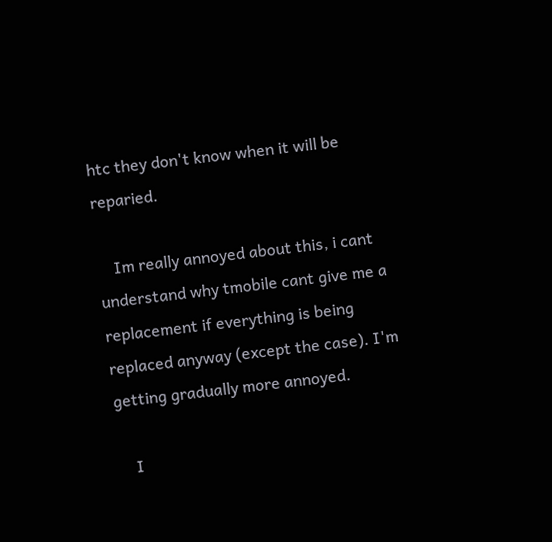htc they don't know when it will be reparied.

    Im really annoyed about this, i cant understand why tmobile cant give me a replacement if everything is being replaced anyway (except the case). I'm getting gradually more annoyed.

    I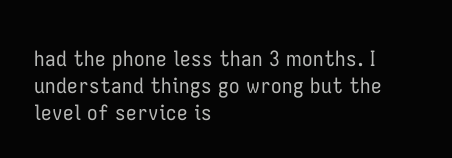had the phone less than 3 months. I understand things go wrong but the level of service is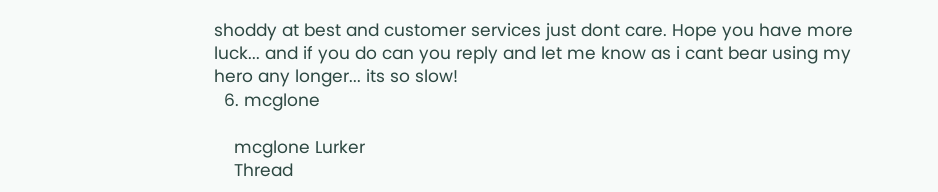shoddy at best and customer services just dont care. Hope you have more luck... and if you do can you reply and let me know as i cant bear using my hero any longer... its so slow!
  6. mcglone

    mcglone Lurker
    Thread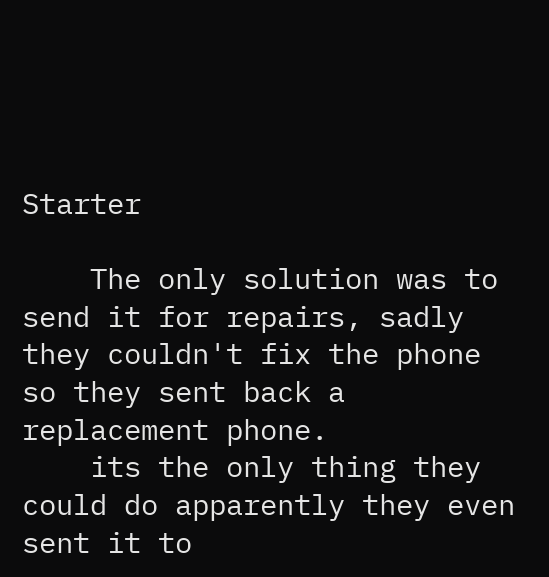Starter

    The only solution was to send it for repairs, sadly they couldn't fix the phone so they sent back a replacement phone.
    its the only thing they could do apparently they even sent it to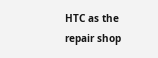HTC as the repair shop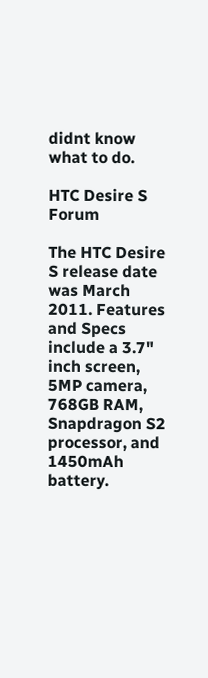didnt know what to do.

HTC Desire S Forum

The HTC Desire S release date was March 2011. Features and Specs include a 3.7" inch screen, 5MP camera, 768GB RAM, Snapdragon S2 processor, and 1450mAh battery.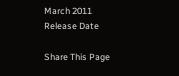March 2011
Release Date

Share This Page